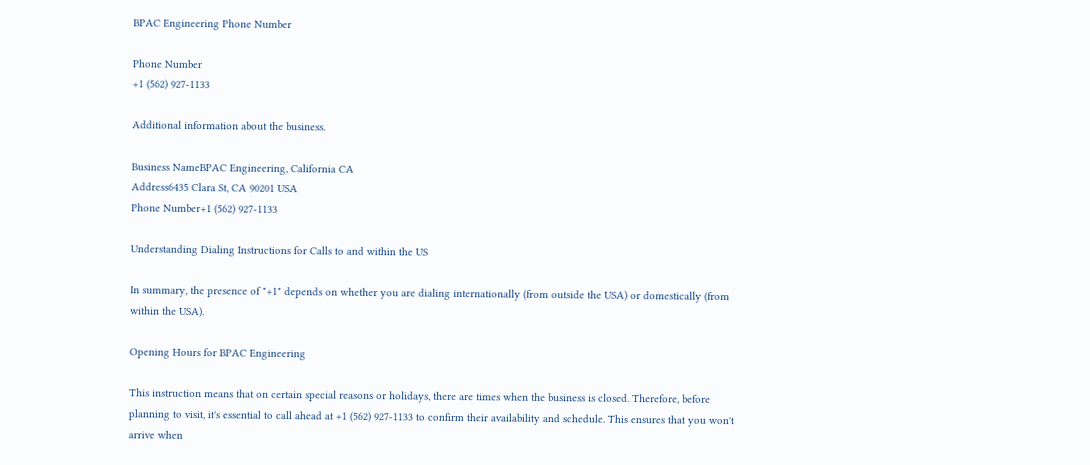BPAC Engineering Phone Number

Phone Number
+1 (562) 927-1133

Additional information about the business.

Business NameBPAC Engineering, California CA
Address6435 Clara St, CA 90201 USA
Phone Number+1 (562) 927-1133

Understanding Dialing Instructions for Calls to and within the US

In summary, the presence of "+1" depends on whether you are dialing internationally (from outside the USA) or domestically (from within the USA).

Opening Hours for BPAC Engineering

This instruction means that on certain special reasons or holidays, there are times when the business is closed. Therefore, before planning to visit, it's essential to call ahead at +1 (562) 927-1133 to confirm their availability and schedule. This ensures that you won't arrive when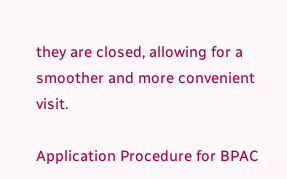they are closed, allowing for a smoother and more convenient visit.

Application Procedure for BPAC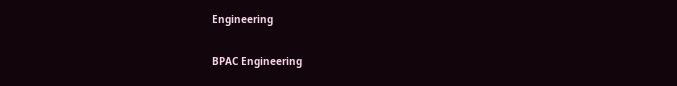Engineering

BPAC Engineering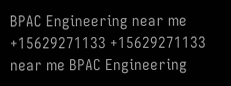BPAC Engineering near me +15629271133 +15629271133 near me BPAC Engineering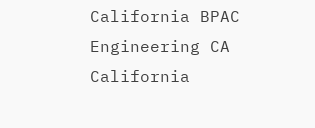California BPAC Engineering CA California